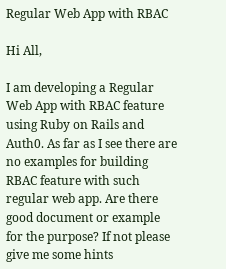Regular Web App with RBAC

Hi All,

I am developing a Regular Web App with RBAC feature using Ruby on Rails and Auth0. As far as I see there are no examples for building RBAC feature with such regular web app. Are there good document or example for the purpose? If not please give me some hints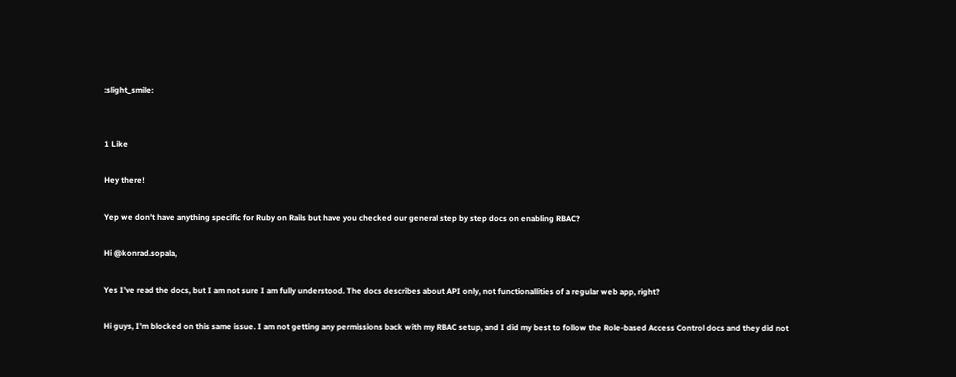:slight_smile:


1 Like

Hey there!

Yep we don’t have anything specific for Ruby on Rails but have you checked our general step by step docs on enabling RBAC?

Hi @konrad.sopala,

Yes I’ve read the docs, but I am not sure I am fully understood. The docs describes about API only, not functionallities of a regular web app, right?

Hi guys, I’m blocked on this same issue. I am not getting any permissions back with my RBAC setup, and I did my best to follow the Role-based Access Control docs and they did not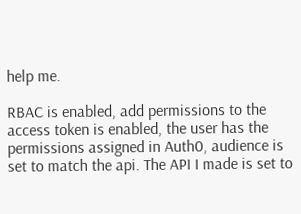help me.

RBAC is enabled, add permissions to the access token is enabled, the user has the permissions assigned in Auth0, audience is set to match the api. The API I made is set to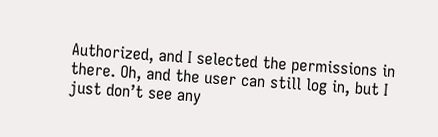Authorized, and I selected the permissions in there. Oh, and the user can still log in, but I just don’t see any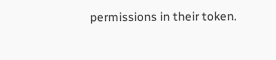permissions in their token.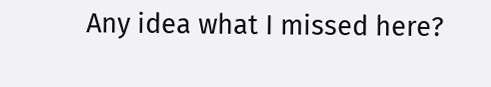Any idea what I missed here?